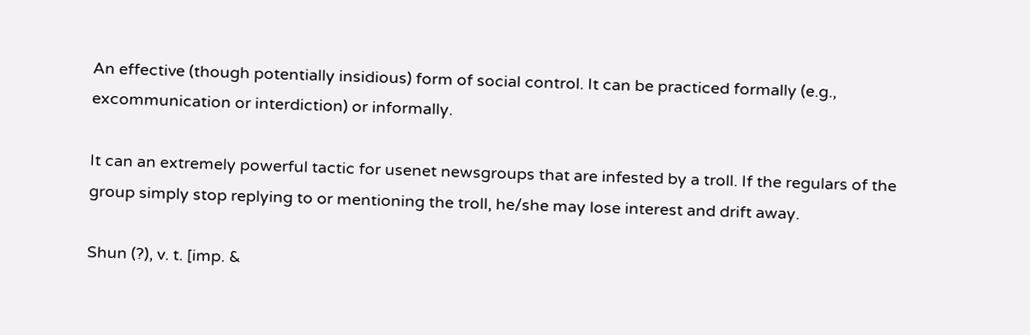An effective (though potentially insidious) form of social control. It can be practiced formally (e.g., excommunication or interdiction) or informally.

It can an extremely powerful tactic for usenet newsgroups that are infested by a troll. If the regulars of the group simply stop replying to or mentioning the troll, he/she may lose interest and drift away.

Shun (?), v. t. [imp. &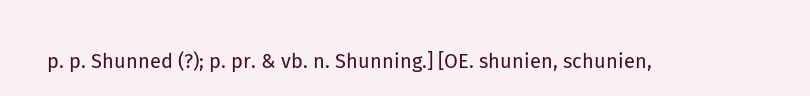p. p. Shunned (?); p. pr. & vb. n. Shunning.] [OE. shunien, schunien,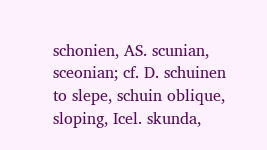schonien, AS. scunian, sceonian; cf. D. schuinen to slepe, schuin oblique, sloping, Icel. skunda,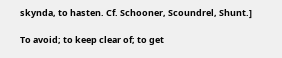skynda, to hasten. Cf. Schooner, Scoundrel, Shunt.]

To avoid; to keep clear of; to get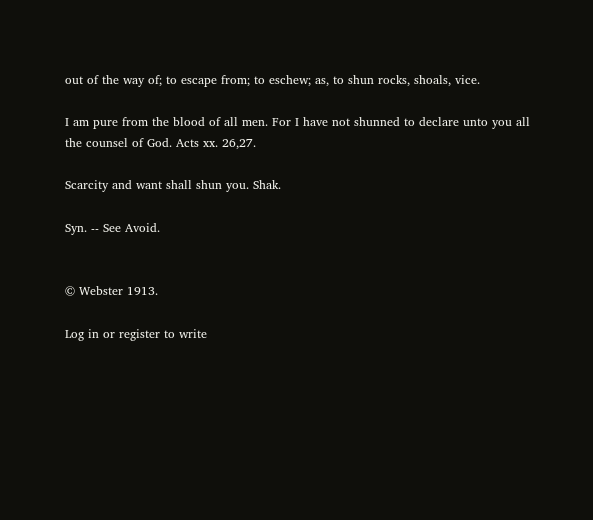out of the way of; to escape from; to eschew; as, to shun rocks, shoals, vice.

I am pure from the blood of all men. For I have not shunned to declare unto you all the counsel of God. Acts xx. 26,27.

Scarcity and want shall shun you. Shak.

Syn. -- See Avoid.


© Webster 1913.

Log in or register to write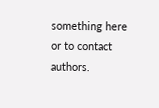something here or to contact authors.